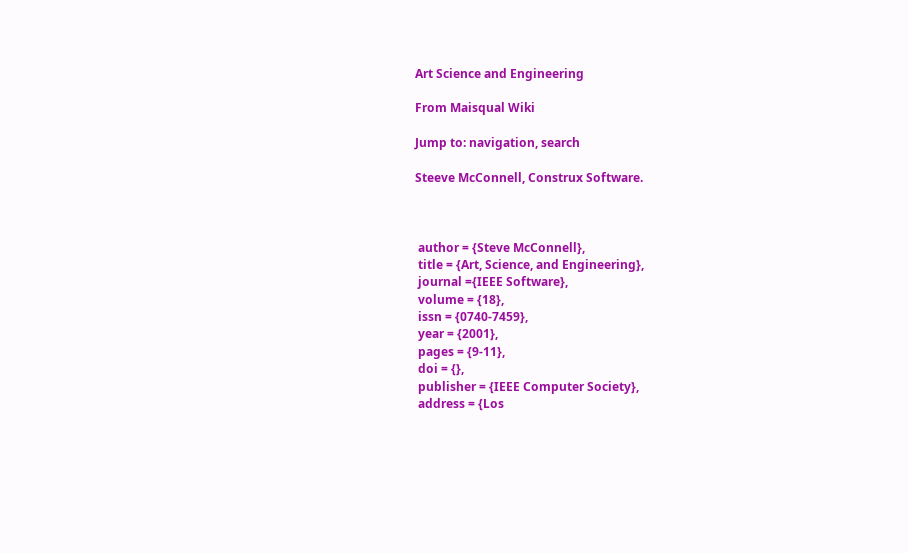Art Science and Engineering

From Maisqual Wiki

Jump to: navigation, search

Steeve McConnell, Construx Software.



 author = {Steve McConnell},
 title = {Art, Science, and Engineering},
 journal ={IEEE Software},
 volume = {18},
 issn = {0740-7459},
 year = {2001},
 pages = {9-11},
 doi = {},
 publisher = {IEEE Computer Society},
 address = {Los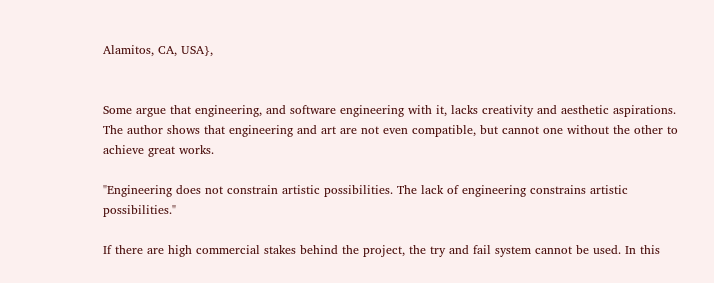Alamitos, CA, USA},


Some argue that engineering, and software engineering with it, lacks creativity and aesthetic aspirations. The author shows that engineering and art are not even compatible, but cannot one without the other to achieve great works.

"Engineering does not constrain artistic possibilities. The lack of engineering constrains artistic possibilities."

If there are high commercial stakes behind the project, the try and fail system cannot be used. In this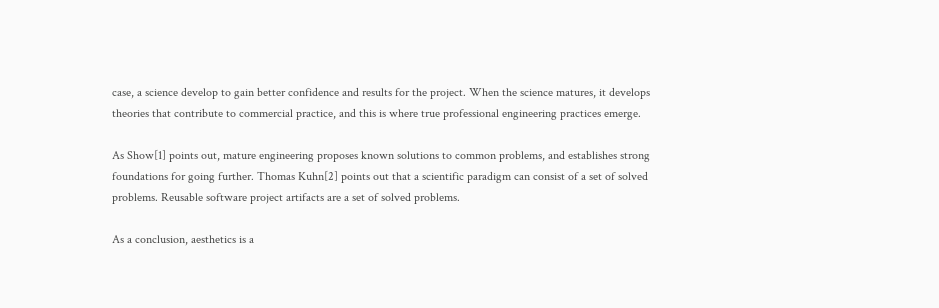case, a science develop to gain better confidence and results for the project. When the science matures, it develops theories that contribute to commercial practice, and this is where true professional engineering practices emerge.

As Show[1] points out, mature engineering proposes known solutions to common problems, and establishes strong foundations for going further. Thomas Kuhn[2] points out that a scientific paradigm can consist of a set of solved problems. Reusable software project artifacts are a set of solved problems.

As a conclusion, aesthetics is a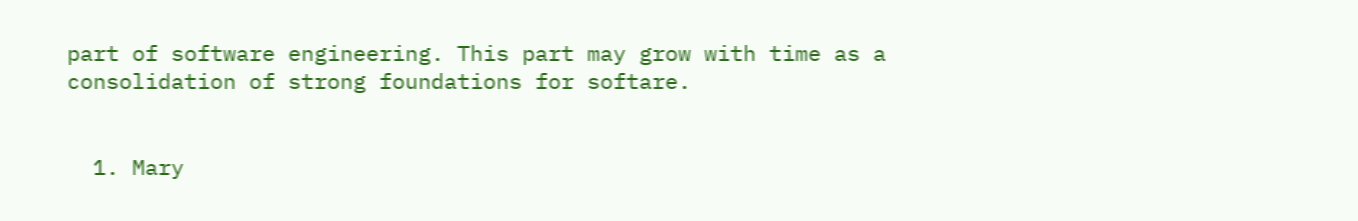part of software engineering. This part may grow with time as a consolidation of strong foundations for softare.


  1. Mary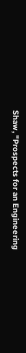Shaw, "Prospects for an Engineering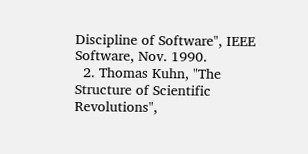Discipline of Software", IEEE Software, Nov. 1990.
  2. Thomas Kuhn, "The Structure of Scientific Revolutions",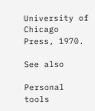University of Chicago Press, 1970.

See also

Personal tools